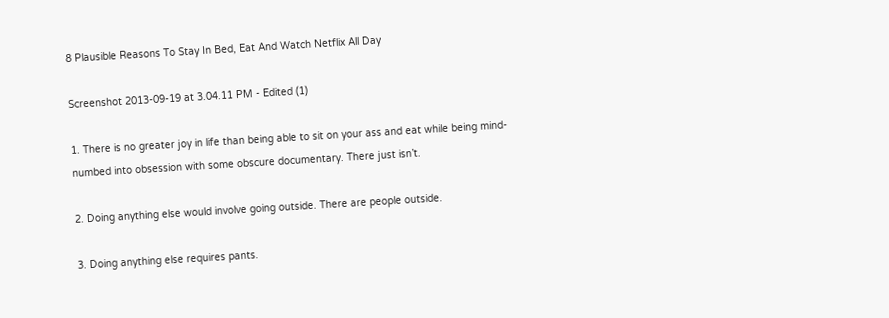8 Plausible Reasons To Stay In Bed, Eat And Watch Netflix All Day

Screenshot 2013-09-19 at 3.04.11 PM - Edited (1)

1. There is no greater joy in life than being able to sit on your ass and eat while being mind-numbed into obsession with some obscure documentary. There just isn’t.

2. Doing anything else would involve going outside. There are people outside.

3. Doing anything else requires pants.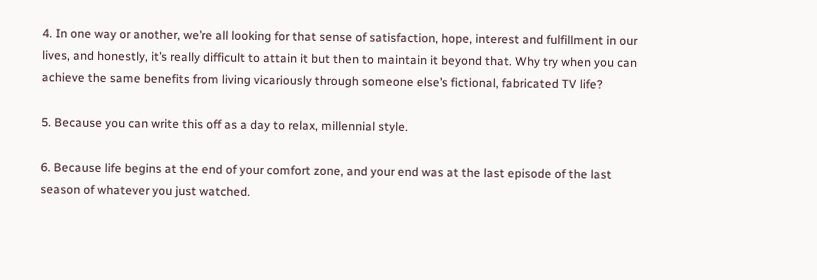4. In one way or another, we’re all looking for that sense of satisfaction, hope, interest and fulfillment in our lives, and honestly, it’s really difficult to attain it but then to maintain it beyond that. Why try when you can achieve the same benefits from living vicariously through someone else’s fictional, fabricated TV life?

5. Because you can write this off as a day to relax, millennial style.

6. Because life begins at the end of your comfort zone, and your end was at the last episode of the last season of whatever you just watched.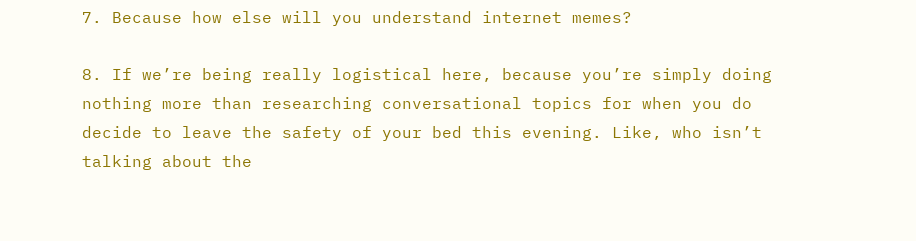7. Because how else will you understand internet memes?

8. If we’re being really logistical here, because you’re simply doing nothing more than researching conversational topics for when you do decide to leave the safety of your bed this evening. Like, who isn’t talking about the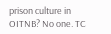prison culture in OITNB? No one. TC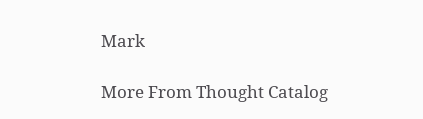Mark

More From Thought Catalog